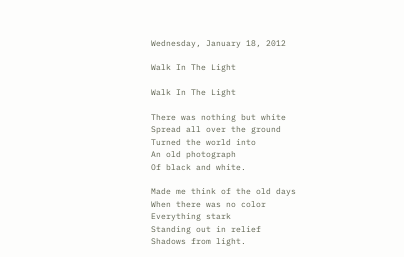Wednesday, January 18, 2012

Walk In The Light

Walk In The Light

There was nothing but white
Spread all over the ground
Turned the world into
An old photograph
Of black and white.

Made me think of the old days
When there was no color
Everything stark
Standing out in relief
Shadows from light.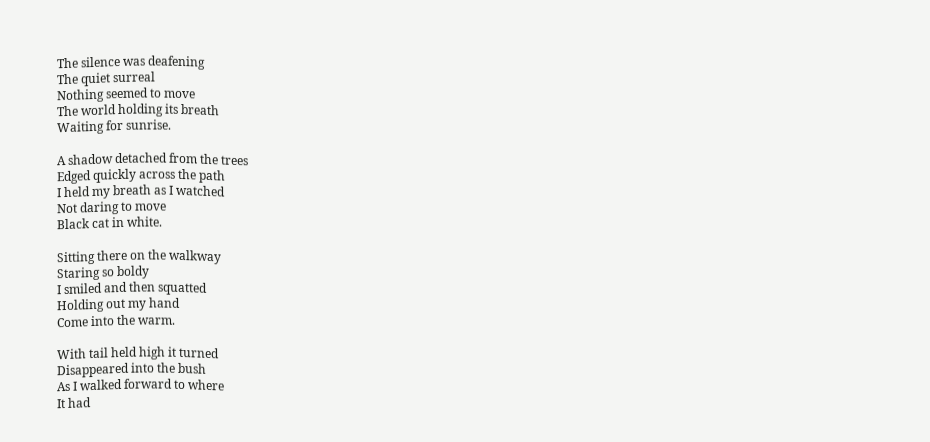The silence was deafening
The quiet surreal
Nothing seemed to move
The world holding its breath
Waiting for sunrise.

A shadow detached from the trees
Edged quickly across the path
I held my breath as I watched
Not daring to move
Black cat in white.

Sitting there on the walkway
Staring so boldy
I smiled and then squatted
Holding out my hand
Come into the warm.

With tail held high it turned
Disappeared into the bush
As I walked forward to where
It had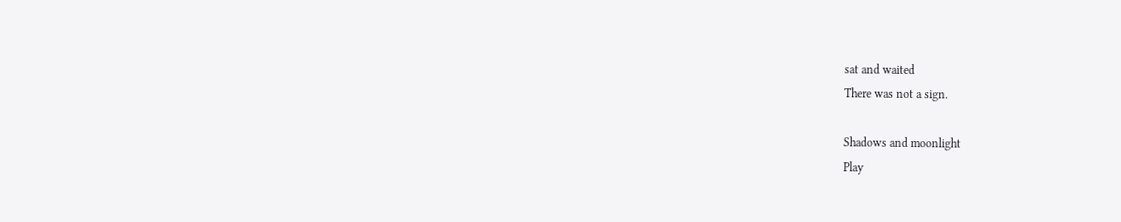sat and waited
There was not a sign.

Shadows and moonlight
Play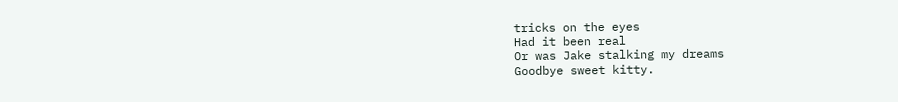tricks on the eyes
Had it been real
Or was Jake stalking my dreams
Goodbye sweet kitty.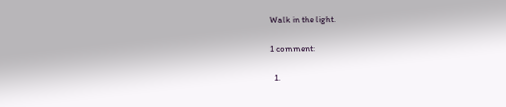Walk in the light.

1 comment:

  1.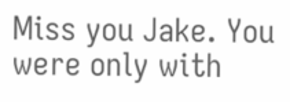Miss you Jake. You were only with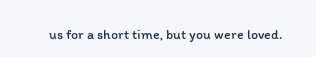us for a short time, but you were loved.